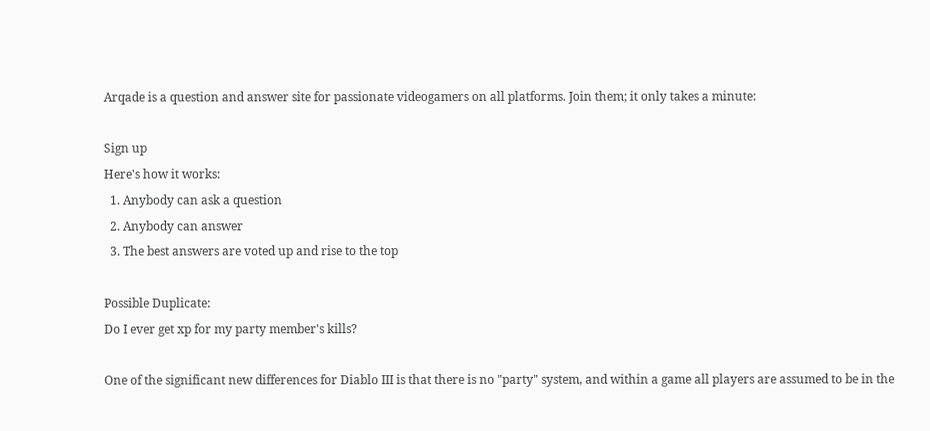Arqade is a question and answer site for passionate videogamers on all platforms. Join them; it only takes a minute:

Sign up
Here's how it works:
  1. Anybody can ask a question
  2. Anybody can answer
  3. The best answers are voted up and rise to the top

Possible Duplicate:
Do I ever get xp for my party member's kills?

One of the significant new differences for Diablo III is that there is no "party" system, and within a game all players are assumed to be in the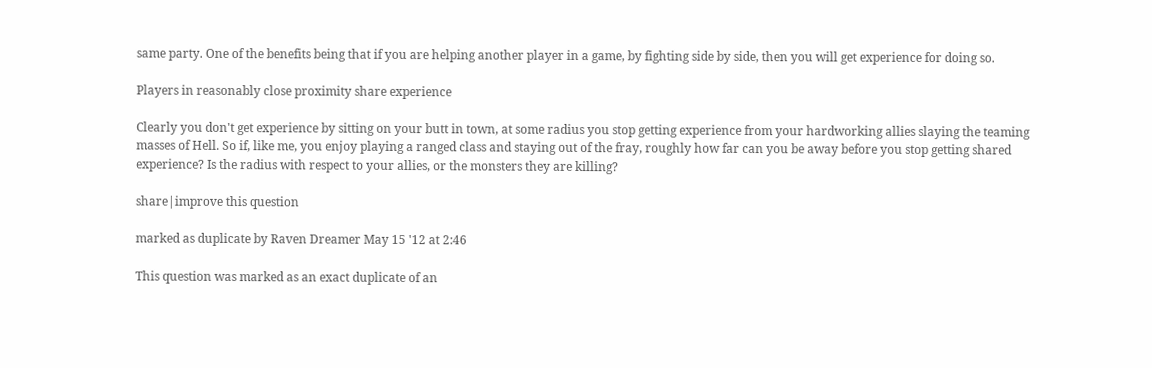same party. One of the benefits being that if you are helping another player in a game, by fighting side by side, then you will get experience for doing so.

Players in reasonably close proximity share experience

Clearly you don't get experience by sitting on your butt in town, at some radius you stop getting experience from your hardworking allies slaying the teaming masses of Hell. So if, like me, you enjoy playing a ranged class and staying out of the fray, roughly how far can you be away before you stop getting shared experience? Is the radius with respect to your allies, or the monsters they are killing?

share|improve this question

marked as duplicate by Raven Dreamer May 15 '12 at 2:46

This question was marked as an exact duplicate of an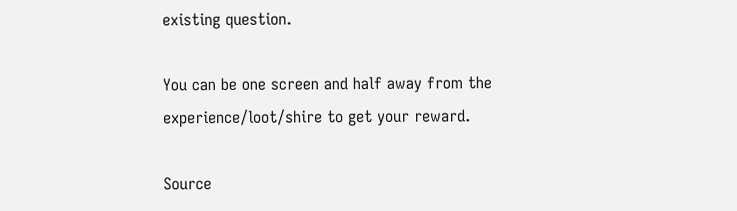existing question.

You can be one screen and half away from the experience/loot/shire to get your reward.

Source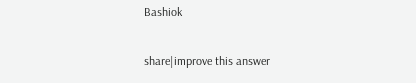Bashiok

share|improve this answer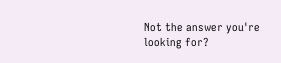Not the answer you're looking for?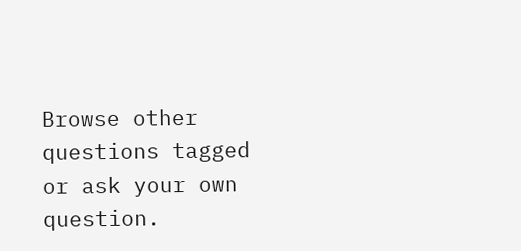Browse other questions tagged or ask your own question.